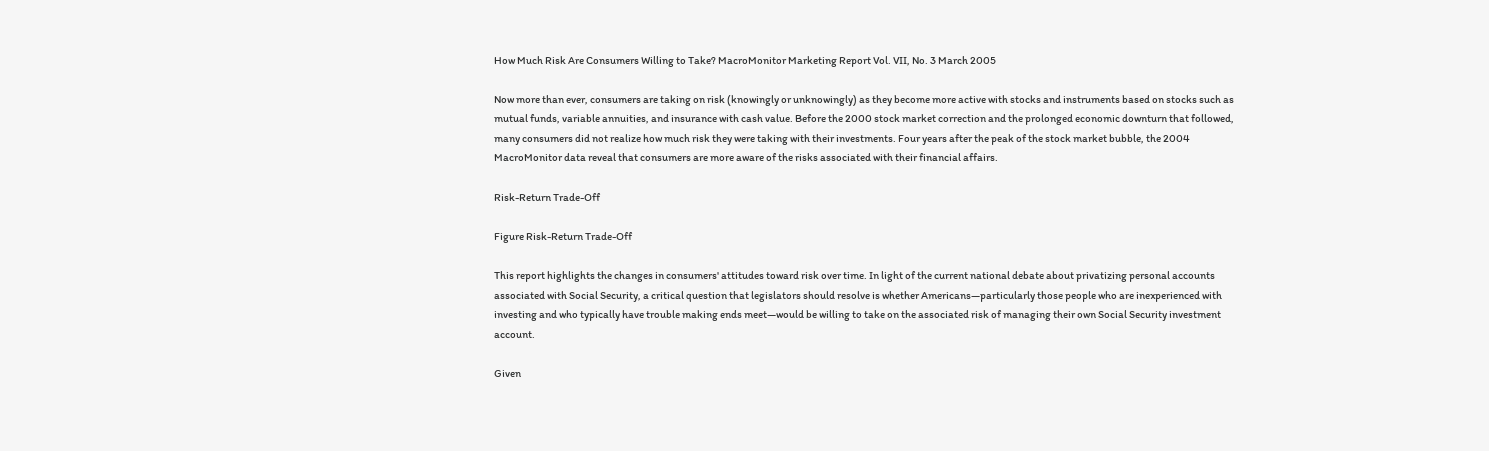How Much Risk Are Consumers Willing to Take? MacroMonitor Marketing Report Vol. VII, No. 3 March 2005

Now more than ever, consumers are taking on risk (knowingly or unknowingly) as they become more active with stocks and instruments based on stocks such as mutual funds, variable annuities, and insurance with cash value. Before the 2000 stock market correction and the prolonged economic downturn that followed, many consumers did not realize how much risk they were taking with their investments. Four years after the peak of the stock market bubble, the 2004 MacroMonitor data reveal that consumers are more aware of the risks associated with their financial affairs.

Risk-Return Trade-Off

Figure Risk-Return Trade-Off

This report highlights the changes in consumers' attitudes toward risk over time. In light of the current national debate about privatizing personal accounts associated with Social Security, a critical question that legislators should resolve is whether Americans—particularly those people who are inexperienced with investing and who typically have trouble making ends meet—would be willing to take on the associated risk of managing their own Social Security investment account.

Given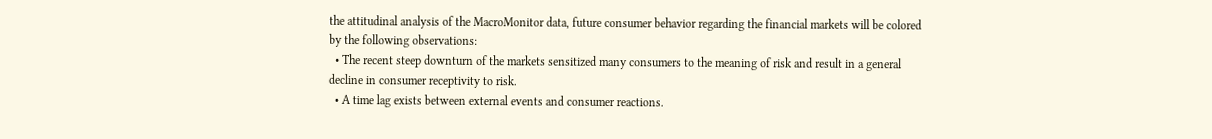the attitudinal analysis of the MacroMonitor data, future consumer behavior regarding the financial markets will be colored by the following observations:
  • The recent steep downturn of the markets sensitized many consumers to the meaning of risk and result in a general decline in consumer receptivity to risk.
  • A time lag exists between external events and consumer reactions.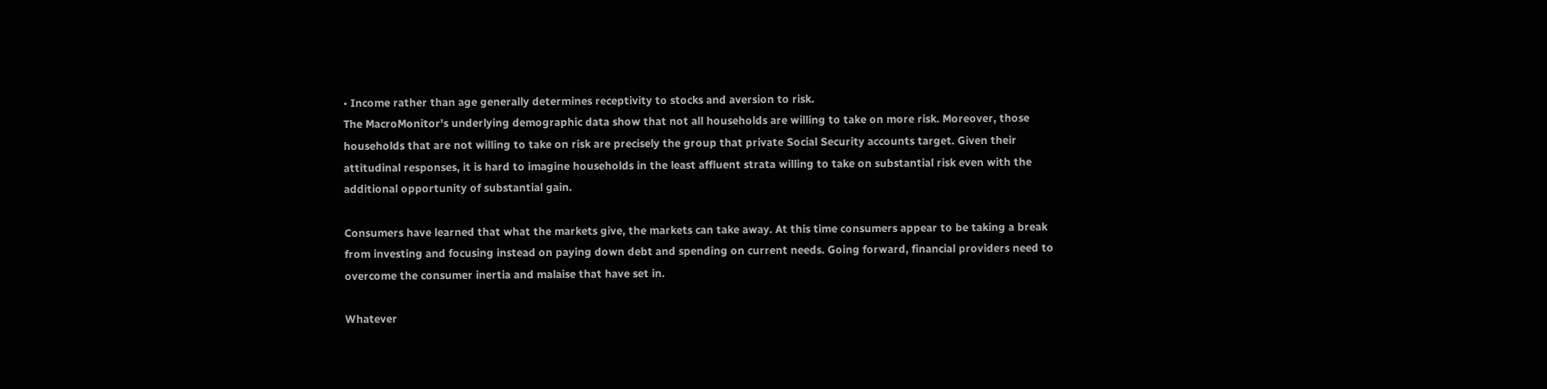• Income rather than age generally determines receptivity to stocks and aversion to risk.
The MacroMonitor's underlying demographic data show that not all households are willing to take on more risk. Moreover, those households that are not willing to take on risk are precisely the group that private Social Security accounts target. Given their attitudinal responses, it is hard to imagine households in the least affluent strata willing to take on substantial risk even with the additional opportunity of substantial gain.

Consumers have learned that what the markets give, the markets can take away. At this time consumers appear to be taking a break from investing and focusing instead on paying down debt and spending on current needs. Going forward, financial providers need to overcome the consumer inertia and malaise that have set in.

Whatever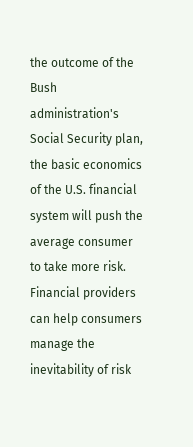the outcome of the Bush administration's Social Security plan, the basic economics of the U.S. financial system will push the average consumer to take more risk. Financial providers can help consumers manage the inevitability of risk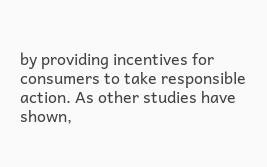by providing incentives for consumers to take responsible action. As other studies have shown,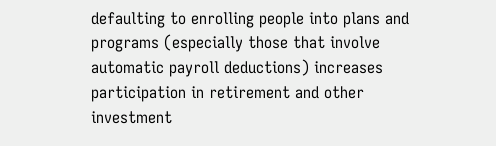defaulting to enrolling people into plans and programs (especially those that involve automatic payroll deductions) increases participation in retirement and other investment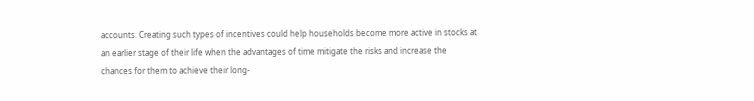accounts. Creating such types of incentives could help households become more active in stocks at an earlier stage of their life when the advantages of time mitigate the risks and increase the chances for them to achieve their long-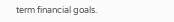term financial goals.